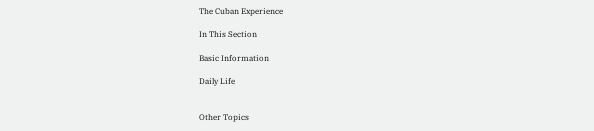The Cuban Experience

In This Section

Basic Information

Daily Life


Other Topics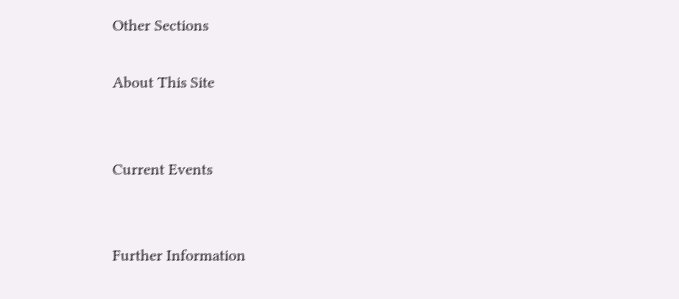Other Sections

About This Site


Current Events


Further Information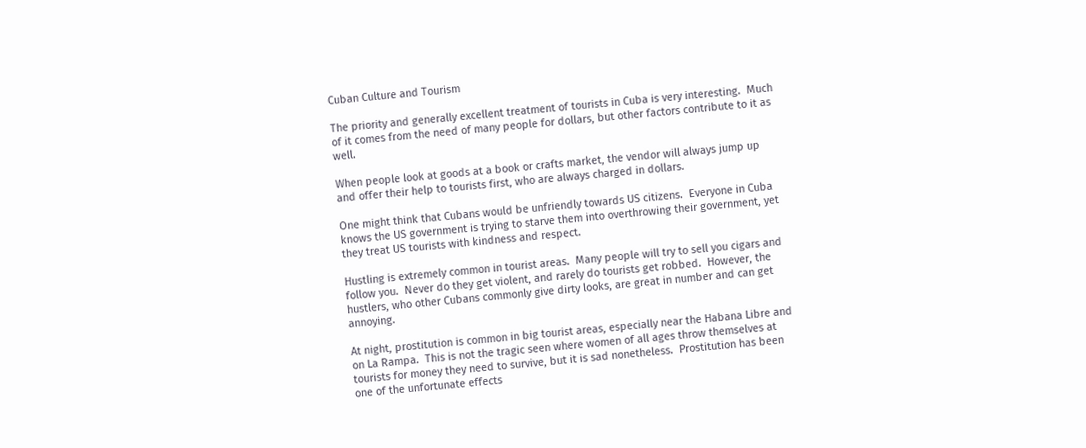Cuban Culture and Tourism

The priority and generally excellent treatment of tourists in Cuba is very interesting.  Much of it comes from the need of many people for dollars, but other factors contribute to it as well.

When people look at goods at a book or crafts market, the vendor will always jump up and offer their help to tourists first, who are always charged in dollars.

One might think that Cubans would be unfriendly towards US citizens.  Everyone in Cuba knows the US government is trying to starve them into overthrowing their government, yet they treat US tourists with kindness and respect.

Hustling is extremely common in tourist areas.  Many people will try to sell you cigars and follow you.  Never do they get violent, and rarely do tourists get robbed.  However, the hustlers, who other Cubans commonly give dirty looks, are great in number and can get annoying.

At night, prostitution is common in big tourist areas, especially near the Habana Libre and on La Rampa.  This is not the tragic seen where women of all ages throw themselves at tourists for money they need to survive, but it is sad nonetheless.  Prostitution has been one of the unfortunate effects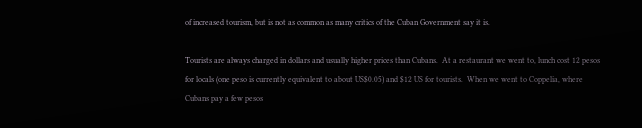of increased tourism, but is not as common as many critics of the Cuban Government say it is.

Tourists are always charged in dollars and usually higher prices than Cubans.  At a restaurant we went to, lunch cost 12 pesos for locals (one peso is currently equivalent to about US$0.05) and $12 US for tourists.  When we went to Coppelia, where Cubans pay a few pesos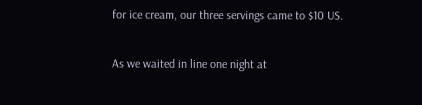for ice cream, our three servings came to $10 US.

As we waited in line one night at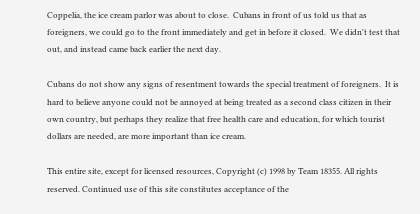Coppelia, the ice cream parlor was about to close.  Cubans in front of us told us that as foreigners, we could go to the front immediately and get in before it closed.  We didn't test that out, and instead came back earlier the next day.

Cubans do not show any signs of resentment towards the special treatment of foreigners.  It is hard to believe anyone could not be annoyed at being treated as a second class citizen in their own country, but perhaps they realize that free health care and education, for which tourist dollars are needed, are more important than ice cream.

This entire site, except for licensed resources, Copyright (c) 1998 by Team 18355. All rights reserved. Continued use of this site constitutes acceptance of the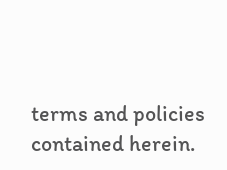terms and policies contained herein.